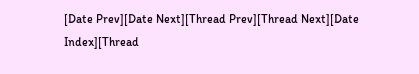[Date Prev][Date Next][Thread Prev][Thread Next][Date Index][Thread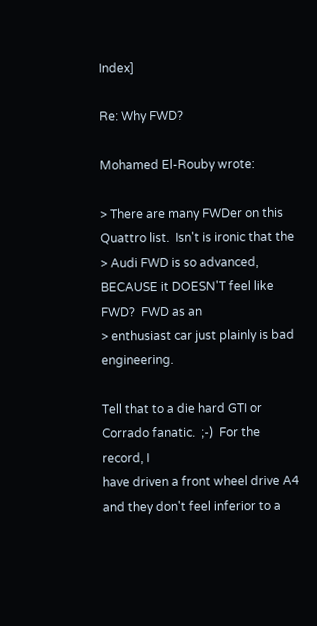Index]

Re: Why FWD?

Mohamed El-Rouby wrote:

> There are many FWDer on this Quattro list.  Isn't is ironic that the
> Audi FWD is so advanced, BECAUSE it DOESN'T feel like FWD?  FWD as an
> enthusiast car just plainly is bad engineering.

Tell that to a die hard GTI or Corrado fanatic.  ;-)  For the record, I
have driven a front wheel drive A4 and they don't feel inferior to a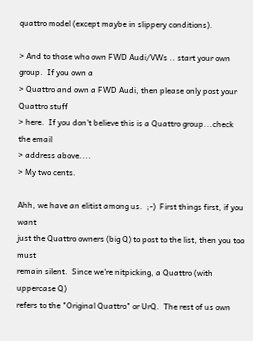quattro model (except maybe in slippery conditions).

> And to those who own FWD Audi/VWs .. start your own group.  If you own a
> Quattro and own a FWD Audi, then please only post your Quattro stuff
> here.  If you don't believe this is a Quattro group...check the email
> address above....
> My two cents.

Ahh, we have an elitist among us.  ;-)  First things first, if you want
just the Quattro owners (big Q) to post to the list, then you too must
remain silent.  Since we're nitpicking, a Quattro (with uppercase Q)
refers to the "Original Quattro" or UrQ.  The rest of us own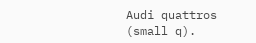Audi quattros
(small q).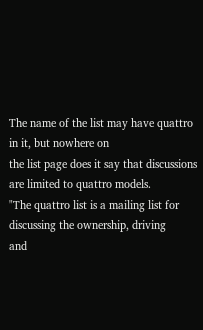The name of the list may have quattro in it, but nowhere on
the list page does it say that discussions are limited to quattro models.
"The quattro list is a mailing list for discussing the ownership, driving
and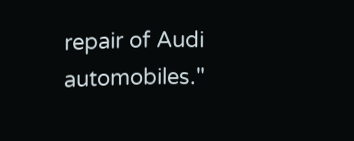repair of Audi automobiles."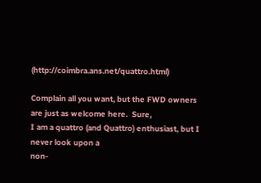(http://coimbra.ans.net/quattro.html)

Complain all you want, but the FWD owners are just as welcome here.  Sure,
I am a quattro (and Quattro) enthusiast, but I never look upon a
non-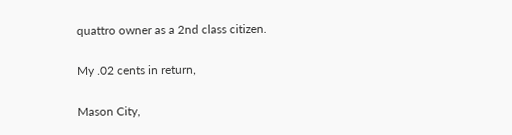quattro owner as a 2nd class citizen.

My .02 cents in return,

Mason City,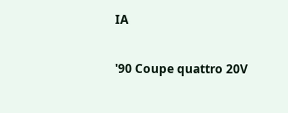IA

'90 Coupe quattro 20V